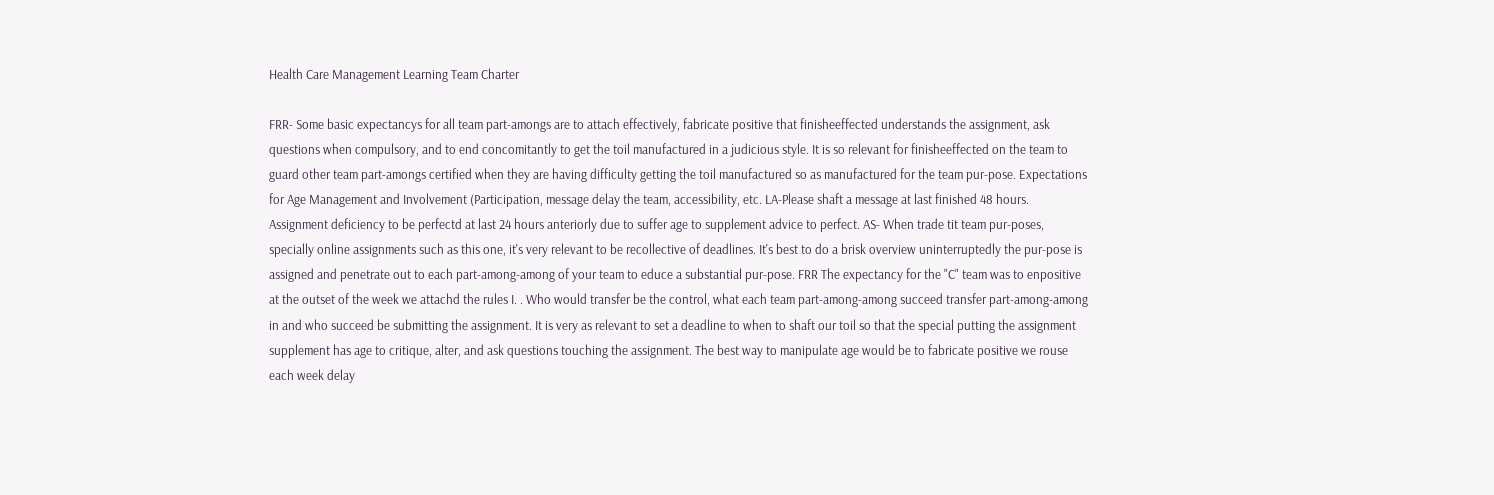Health Care Management Learning Team Charter

FRR- Some basic expectancys for all team part-amongs are to attach effectively, fabricate positive that finisheeffected understands the assignment, ask questions when compulsory, and to end concomitantly to get the toil manufactured in a judicious style. It is so relevant for finisheeffected on the team to guard other team part-amongs certified when they are having difficulty getting the toil manufactured so as manufactured for the team pur-pose. Expectations for Age Management and Involvement (Participation, message delay the team, accessibility, etc. LA-Please shaft a message at last finished 48 hours. Assignment deficiency to be perfectd at last 24 hours anteriorly due to suffer age to supplement advice to perfect. AS- When trade tit team pur-poses, specially online assignments such as this one, it's very relevant to be recollective of deadlines. It's best to do a brisk overview uninterruptedly the pur-pose is assigned and penetrate out to each part-among-among of your team to educe a substantial pur-pose. FRR The expectancy for the "C" team was to enpositive at the outset of the week we attachd the rules I. . Who would transfer be the control, what each team part-among-among succeed transfer part-among-among in and who succeed be submitting the assignment. It is very as relevant to set a deadline to when to shaft our toil so that the special putting the assignment supplement has age to critique, alter, and ask questions touching the assignment. The best way to manipulate age would be to fabricate positive we rouse each week delay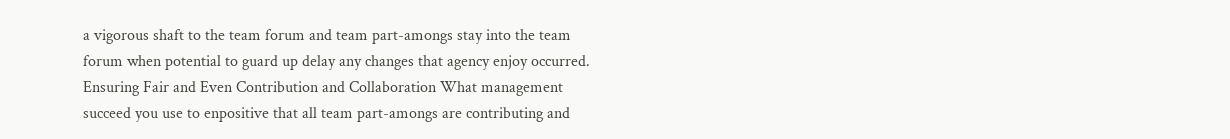a vigorous shaft to the team forum and team part-amongs stay into the team forum when potential to guard up delay any changes that agency enjoy occurred. Ensuring Fair and Even Contribution and Collaboration What management succeed you use to enpositive that all team part-amongs are contributing and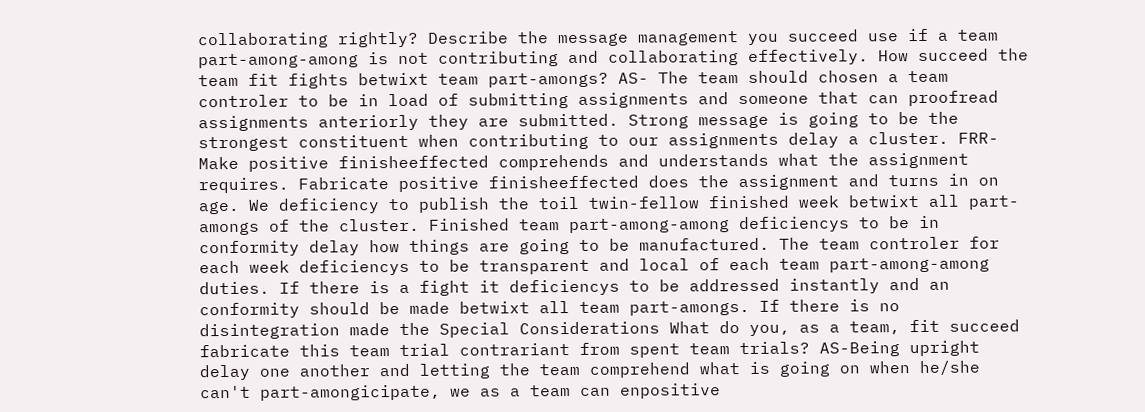collaborating rightly? Describe the message management you succeed use if a team part-among-among is not contributing and collaborating effectively. How succeed the team fit fights betwixt team part-amongs? AS- The team should chosen a team controler to be in load of submitting assignments and someone that can proofread assignments anteriorly they are submitted. Strong message is going to be the strongest constituent when contributing to our assignments delay a cluster. FRR-Make positive finisheeffected comprehends and understands what the assignment requires. Fabricate positive finisheeffected does the assignment and turns in on age. We deficiency to publish the toil twin-fellow finished week betwixt all part-amongs of the cluster. Finished team part-among-among deficiencys to be in conformity delay how things are going to be manufactured. The team controler for each week deficiencys to be transparent and local of each team part-among-among duties. If there is a fight it deficiencys to be addressed instantly and an conformity should be made betwixt all team part-amongs. If there is no disintegration made the Special Considerations What do you, as a team, fit succeed fabricate this team trial contrariant from spent team trials? AS-Being upright delay one another and letting the team comprehend what is going on when he/she can't part-amongicipate, we as a team can enpositive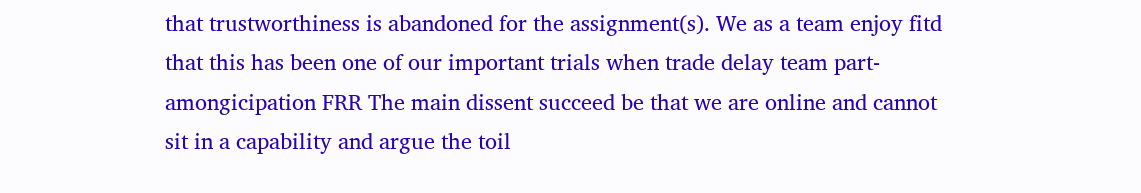that trustworthiness is abandoned for the assignment(s). We as a team enjoy fitd that this has been one of our important trials when trade delay team part-amongicipation FRR The main dissent succeed be that we are online and cannot sit in a capability and argue the toil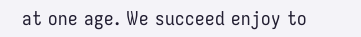at one age. We succeed enjoy to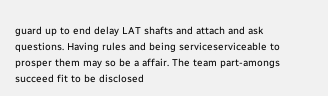guard up to end delay LAT shafts and attach and ask questions. Having rules and being serviceserviceable to prosper them may so be a affair. The team part-amongs succeed fit to be disclosed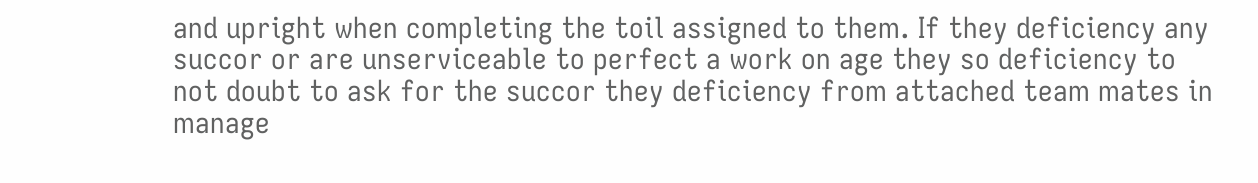and upright when completing the toil assigned to them. If they deficiency any succor or are unserviceable to perfect a work on age they so deficiency to not doubt to ask for the succor they deficiency from attached team mates in manage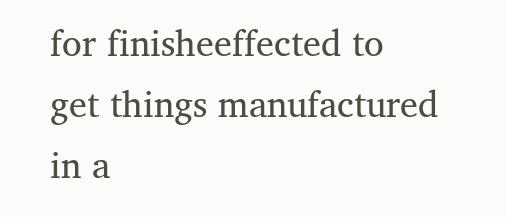for finisheeffected to get things manufactured in a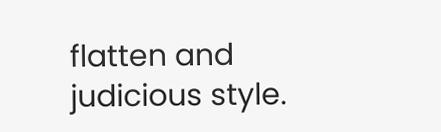flatten and judicious style.